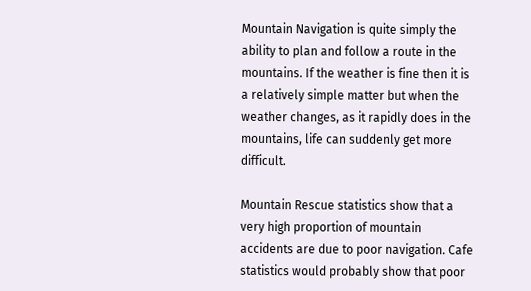Mountain Navigation is quite simply the ability to plan and follow a route in the mountains. If the weather is fine then it is a relatively simple matter but when the weather changes, as it rapidly does in the mountains, life can suddenly get more difficult.

Mountain Rescue statistics show that a very high proportion of mountain accidents are due to poor navigation. Cafe statistics would probably show that poor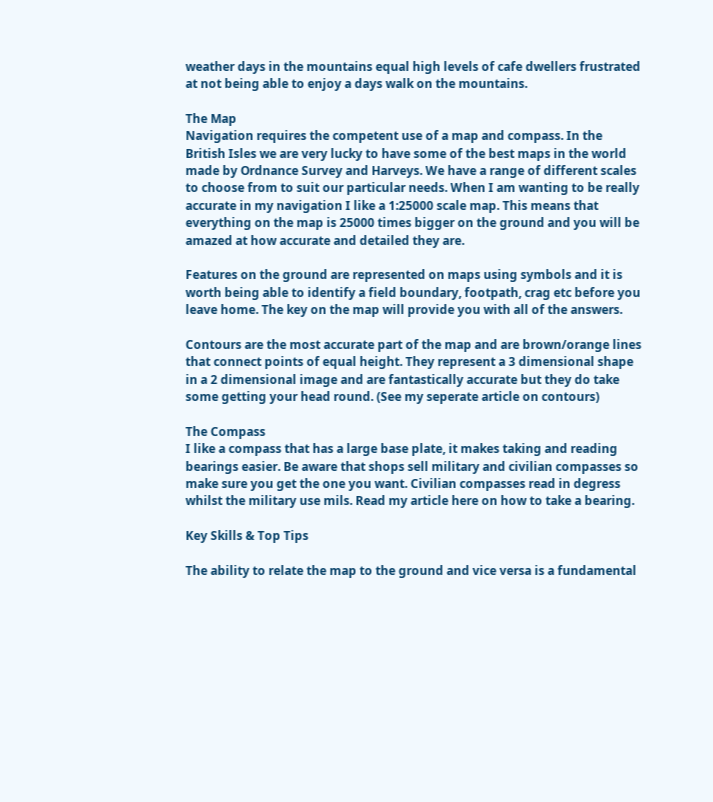weather days in the mountains equal high levels of cafe dwellers frustrated at not being able to enjoy a days walk on the mountains.

The Map
Navigation requires the competent use of a map and compass. In the British Isles we are very lucky to have some of the best maps in the world made by Ordnance Survey and Harveys. We have a range of different scales to choose from to suit our particular needs. When I am wanting to be really accurate in my navigation I like a 1:25000 scale map. This means that everything on the map is 25000 times bigger on the ground and you will be amazed at how accurate and detailed they are.

Features on the ground are represented on maps using symbols and it is worth being able to identify a field boundary, footpath, crag etc before you leave home. The key on the map will provide you with all of the answers.

Contours are the most accurate part of the map and are brown/orange lines that connect points of equal height. They represent a 3 dimensional shape in a 2 dimensional image and are fantastically accurate but they do take some getting your head round. (See my seperate article on contours)

The Compass
I like a compass that has a large base plate, it makes taking and reading bearings easier. Be aware that shops sell military and civilian compasses so make sure you get the one you want. Civilian compasses read in degress whilst the military use mils. Read my article here on how to take a bearing.

Key Skills & Top Tips

The ability to relate the map to the ground and vice versa is a fundamental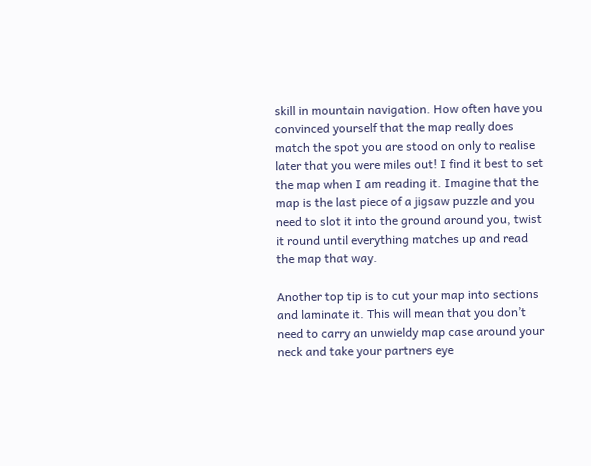skill in mountain navigation. How often have you convinced yourself that the map really does match the spot you are stood on only to realise later that you were miles out! I find it best to set the map when I am reading it. Imagine that the map is the last piece of a jigsaw puzzle and you need to slot it into the ground around you, twist it round until everything matches up and read the map that way.

Another top tip is to cut your map into sections and laminate it. This will mean that you don’t need to carry an unwieldy map case around your neck and take your partners eye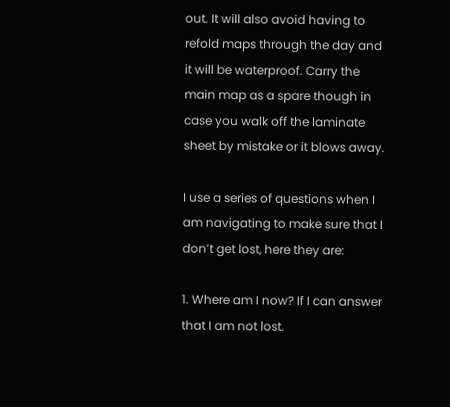out. It will also avoid having to refold maps through the day and it will be waterproof. Carry the main map as a spare though in case you walk off the laminate sheet by mistake or it blows away.

I use a series of questions when I am navigating to make sure that I don’t get lost, here they are:

1. Where am I now? If I can answer that I am not lost.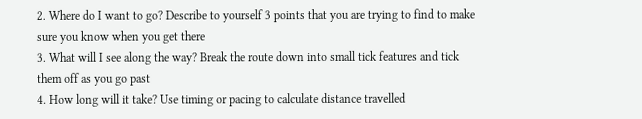2. Where do I want to go? Describe to yourself 3 points that you are trying to find to make sure you know when you get there
3. What will I see along the way? Break the route down into small tick features and tick them off as you go past
4. How long will it take? Use timing or pacing to calculate distance travelled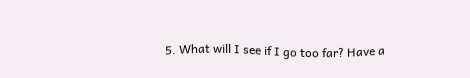5. What will I see if I go too far? Have a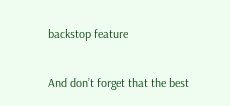backstop feature

And don’t forget that the best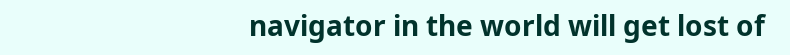navigator in the world will get lost of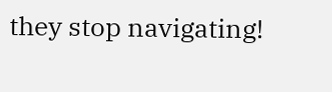they stop navigating!